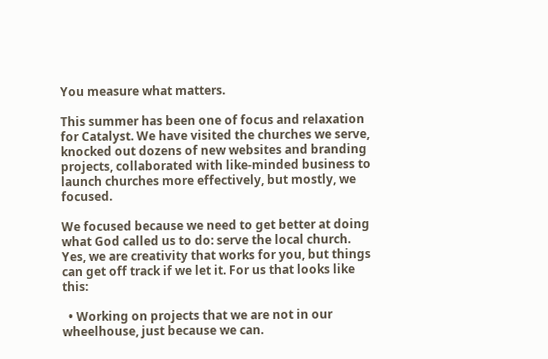You measure what matters.

This summer has been one of focus and relaxation for Catalyst. We have visited the churches we serve, knocked out dozens of new websites and branding projects, collaborated with like-minded business to launch churches more effectively, but mostly, we focused.

We focused because we need to get better at doing what God called us to do: serve the local church. Yes, we are creativity that works for you, but things can get off track if we let it. For us that looks like this:

  • Working on projects that we are not in our wheelhouse, just because we can.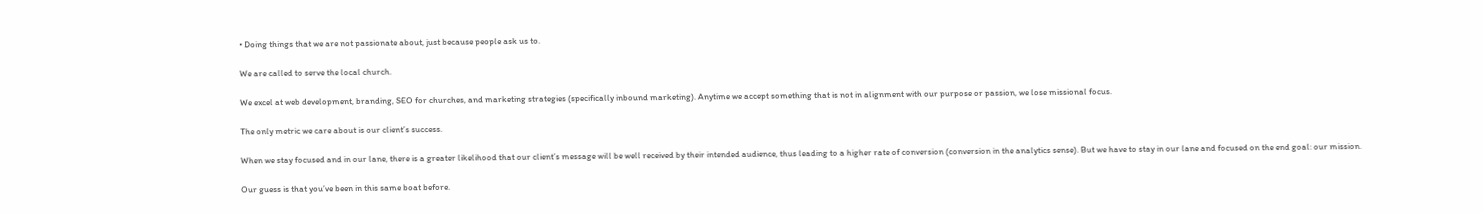• Doing things that we are not passionate about, just because people ask us to.

We are called to serve the local church.

We excel at web development, branding, SEO for churches, and marketing strategies (specifically inbound marketing). Anytime we accept something that is not in alignment with our purpose or passion, we lose missional focus.

The only metric we care about is our client’s success.

When we stay focused and in our lane, there is a greater likelihood that our client’s message will be well received by their intended audience, thus leading to a higher rate of conversion (conversion in the analytics sense). But we have to stay in our lane and focused on the end goal: our mission.

Our guess is that you’ve been in this same boat before.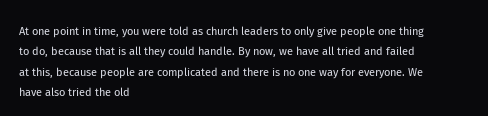At one point in time, you were told as church leaders to only give people one thing to do, because that is all they could handle. By now, we have all tried and failed at this, because people are complicated and there is no one way for everyone. We have also tried the old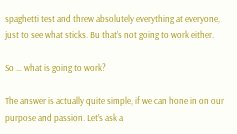spaghetti test and threw absolutely everything at everyone, just to see what sticks. Bu that’s not going to work either.

So … what is going to work?

The answer is actually quite simple, if we can hone in on our purpose and passion. Let’s ask a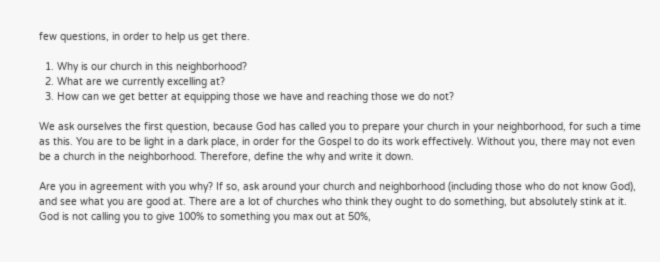few questions, in order to help us get there.

  1. Why is our church in this neighborhood?
  2. What are we currently excelling at?
  3. How can we get better at equipping those we have and reaching those we do not?

We ask ourselves the first question, because God has called you to prepare your church in your neighborhood, for such a time as this. You are to be light in a dark place, in order for the Gospel to do its work effectively. Without you, there may not even be a church in the neighborhood. Therefore, define the why and write it down.

Are you in agreement with you why? If so, ask around your church and neighborhood (including those who do not know God), and see what you are good at. There are a lot of churches who think they ought to do something, but absolutely stink at it. God is not calling you to give 100% to something you max out at 50%,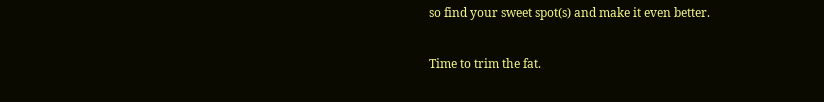so find your sweet spot(s) and make it even better.

Time to trim the fat.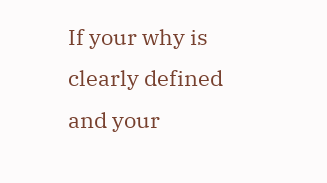If your why is clearly defined and your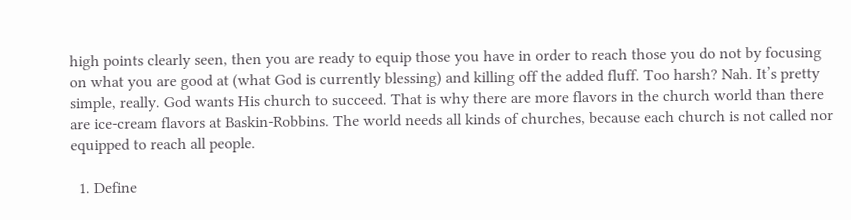high points clearly seen, then you are ready to equip those you have in order to reach those you do not by focusing on what you are good at (what God is currently blessing) and killing off the added fluff. Too harsh? Nah. It’s pretty simple, really. God wants His church to succeed. That is why there are more flavors in the church world than there are ice-cream flavors at Baskin-Robbins. The world needs all kinds of churches, because each church is not called nor equipped to reach all people.

  1. Define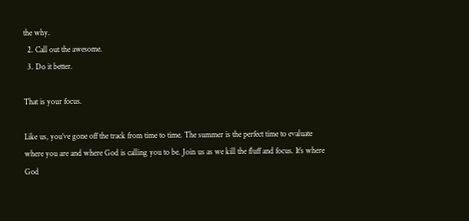the why.
  2. Call out the awesome.
  3. Do it better.

That is your focus.

Like us, you’ve gone off the track from time to time. The summer is the perfect time to evaluate where you are and where God is calling you to be. Join us as we kill the fluff and focus. It’s where God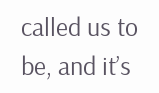called us to be, and it’s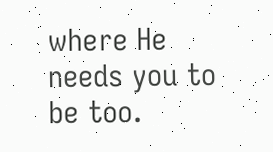where He needs you to be too.